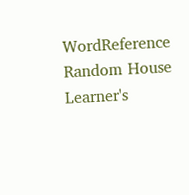WordReference Random House Learner's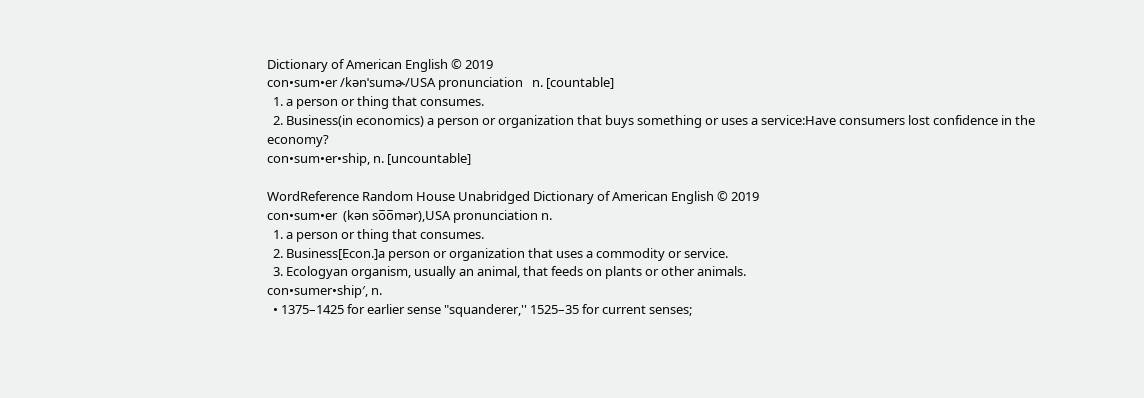Dictionary of American English © 2019
con•sum•er /kənˈsumɚ/USA pronunciation   n. [countable]
  1. a person or thing that consumes.
  2. Business(in economics) a person or organization that buys something or uses a service:Have consumers lost confidence in the economy?
con•sum•er•ship, n. [uncountable]

WordReference Random House Unabridged Dictionary of American English © 2019
con•sum•er  (kən so̅o̅mər),USA pronunciation n.
  1. a person or thing that consumes.
  2. Business[Econ.]a person or organization that uses a commodity or service.
  3. Ecologyan organism, usually an animal, that feeds on plants or other animals.
con•sumer•ship′, n.
  • 1375–1425 for earlier sense "squanderer,'' 1525–35 for current senses;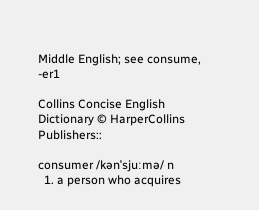Middle English; see consume, -er1

Collins Concise English Dictionary © HarperCollins Publishers::

consumer /kənˈsjuːmə/ n
  1. a person who acquires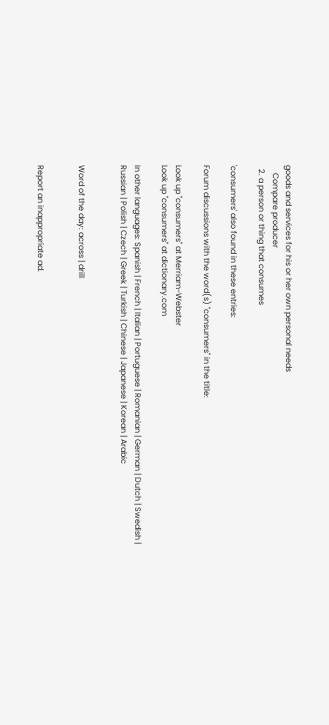goods and services for his or her own personal needs
    Compare producer
  2. a person or thing that consumes

'consumers' also found in these entries:

Forum discussions with the word(s) "consumers" in the title:

Look up "consumers" at Merriam-Webster
Look up "consumers" at dictionary.com

In other languages: Spanish | French | Italian | Portuguese | Romanian | German | Dutch | Swedish | Russian | Polish | Czech | Greek | Turkish | Chinese | Japanese | Korean | Arabic


Word of the day: across | drill


Report an inappropriate ad.